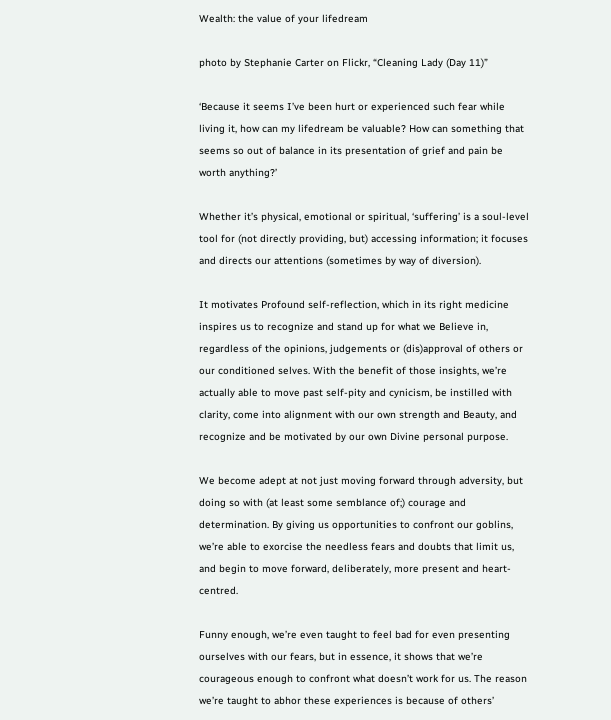Wealth: the value of your lifedream

photo by Stephanie Carter on Flickr, “Cleaning Lady (Day 11)”

‘Because it seems I’ve been hurt or experienced such fear while living it, how can my lifedream be valuable? How can something that seems so out of balance in its presentation of grief and pain be worth anything?’

Whether it’s physical, emotional or spiritual, ‘suffering’ is a soul-level tool for (not directly providing, but) accessing information; it focuses and directs our attentions (sometimes by way of diversion).

It motivates Profound self-reflection, which in its right medicine inspires us to recognize and stand up for what we Believe in, regardless of the opinions, judgements or (dis)approval of others or our conditioned selves. With the benefit of those insights, we’re actually able to move past self-pity and cynicism, be instilled with clarity, come into alignment with our own strength and Beauty, and recognize and be motivated by our own Divine personal purpose.

We become adept at not just moving forward through adversity, but doing so with (at least some semblance of;) courage and determination. By giving us opportunities to confront our goblins, we’re able to exorcise the needless fears and doubts that limit us, and begin to move forward, deliberately, more present and heart-centred.

Funny enough, we’re even taught to feel bad for even presenting ourselves with our fears, but in essence, it shows that we’re courageous enough to confront what doesn’t work for us. The reason we’re taught to abhor these experiences is because of others’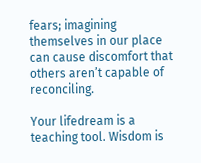fears; imagining themselves in our place can cause discomfort that others aren’t capable of reconciling.

Your lifedream is a teaching tool. Wisdom is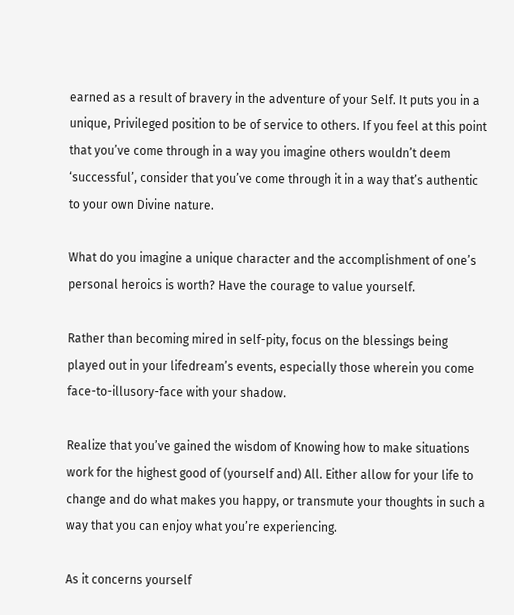earned as a result of bravery in the adventure of your Self. It puts you in a unique, Privileged position to be of service to others. If you feel at this point that you’ve come through in a way you imagine others wouldn’t deem ‘successful’, consider that you’ve come through it in a way that’s authentic to your own Divine nature.

What do you imagine a unique character and the accomplishment of one’s personal heroics is worth? Have the courage to value yourself.

Rather than becoming mired in self-pity, focus on the blessings being played out in your lifedream’s events, especially those wherein you come face-to-illusory-face with your shadow.

Realize that you’ve gained the wisdom of Knowing how to make situations work for the highest good of (yourself and) All. Either allow for your life to change and do what makes you happy, or transmute your thoughts in such a way that you can enjoy what you’re experiencing.

As it concerns yourself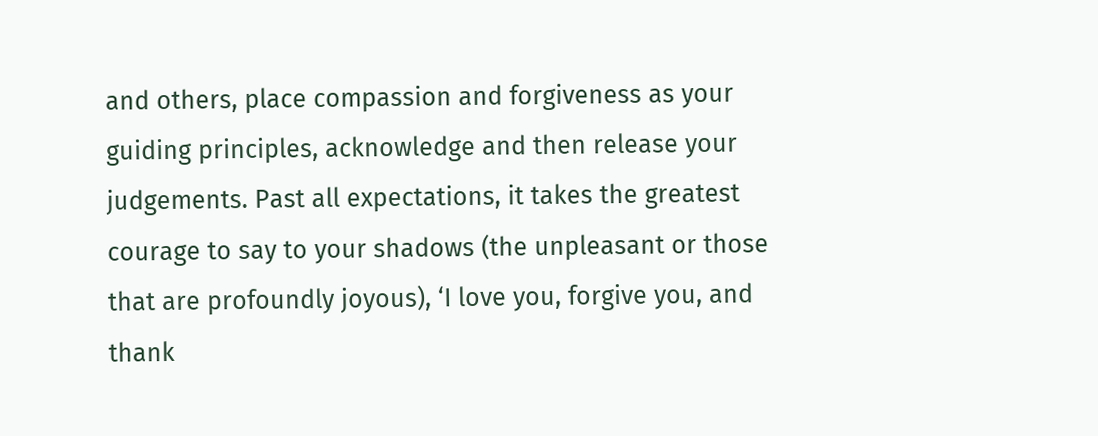and others, place compassion and forgiveness as your guiding principles, acknowledge and then release your judgements. Past all expectations, it takes the greatest courage to say to your shadows (the unpleasant or those that are profoundly joyous), ‘I love you, forgive you, and thank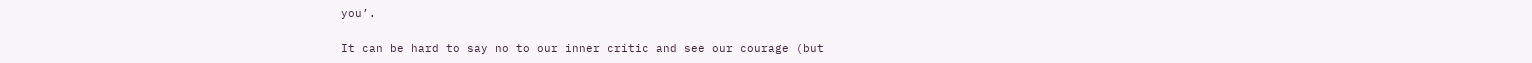you’.

It can be hard to say no to our inner critic and see our courage (but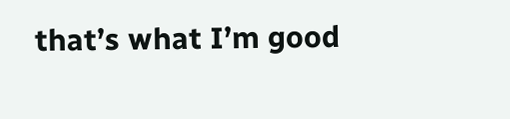that’s what I’m good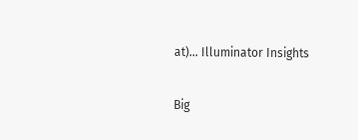at)… Illuminator Insights

Big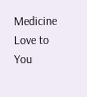Medicine Love to You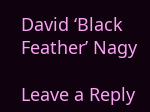David ‘Black Feather’ Nagy

Leave a Reply